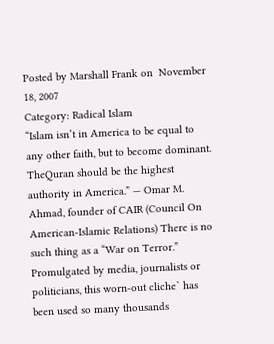Posted by Marshall Frank on  November 18, 2007
Category: Radical Islam
“Islam isn’t in America to be equal to any other faith, but to become dominant. TheQuran should be the highest authority in America.” — Omar M. Ahmad, founder of CAIR (Council On American-Islamic Relations) There is no such thing as a “War on Terror.” Promulgated by media, journalists or politicians, this worn-out cliche` has been used so many thousands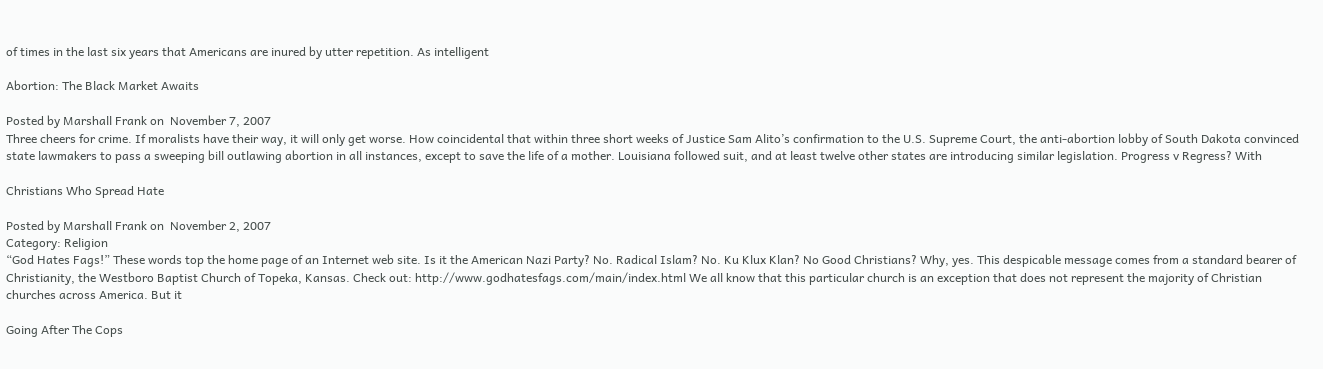of times in the last six years that Americans are inured by utter repetition. As intelligent

Abortion: The Black Market Awaits

Posted by Marshall Frank on  November 7, 2007
Three cheers for crime. If moralists have their way, it will only get worse. How coincidental that within three short weeks of Justice Sam Alito’s confirmation to the U.S. Supreme Court, the anti-abortion lobby of South Dakota convinced state lawmakers to pass a sweeping bill outlawing abortion in all instances, except to save the life of a mother. Louisiana followed suit, and at least twelve other states are introducing similar legislation. Progress v Regress? With

Christians Who Spread Hate

Posted by Marshall Frank on  November 2, 2007
Category: Religion
“God Hates Fags!” These words top the home page of an Internet web site. Is it the American Nazi Party? No. Radical Islam? No. Ku Klux Klan? No Good Christians? Why, yes. This despicable message comes from a standard bearer of Christianity, the Westboro Baptist Church of Topeka, Kansas. Check out: http://www.godhatesfags.com/main/index.html We all know that this particular church is an exception that does not represent the majority of Christian churches across America. But it

Going After The Cops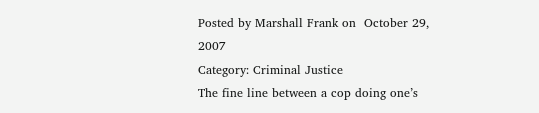Posted by Marshall Frank on  October 29, 2007
Category: Criminal Justice
The fine line between a cop doing one’s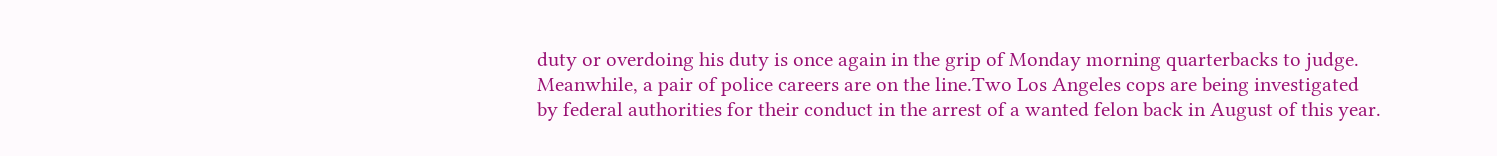duty or overdoing his duty is once again in the grip of Monday morning quarterbacks to judge. Meanwhile, a pair of police careers are on the line.Two Los Angeles cops are being investigated by federal authorities for their conduct in the arrest of a wanted felon back in August of this year.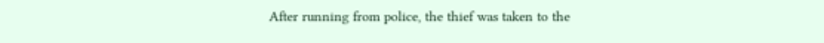After running from police, the thief was taken to the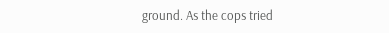ground. As the cops tried